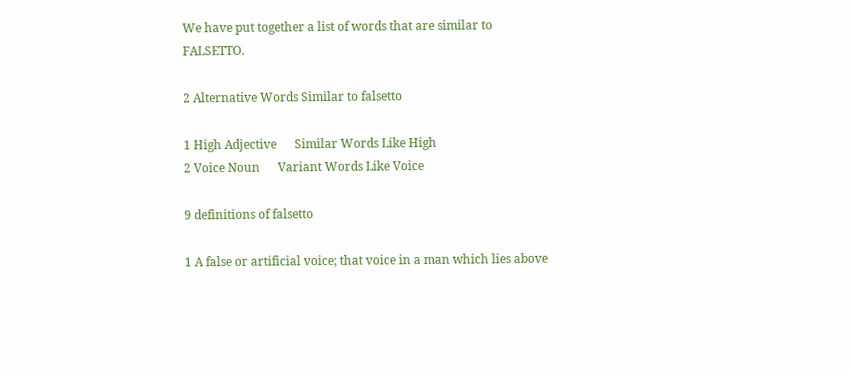We have put together a list of words that are similar to FALSETTO.

2 Alternative Words Similar to falsetto

1 High Adjective      Similar Words Like High
2 Voice Noun      Variant Words Like Voice

9 definitions of falsetto

1 A false or artificial voice; that voice in a man which lies above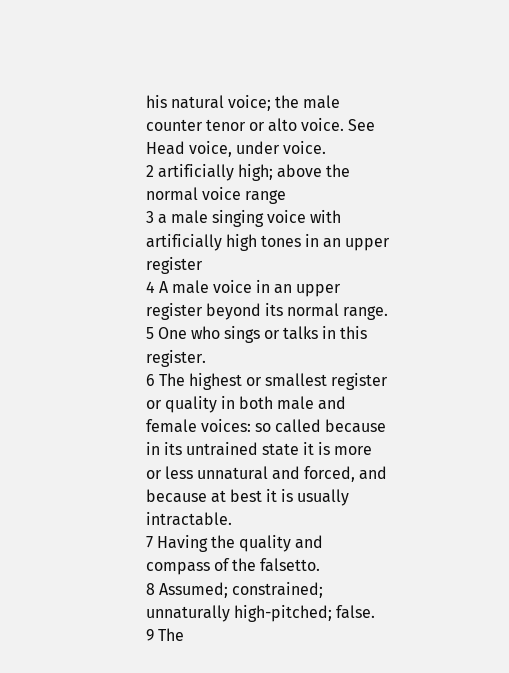his natural voice; the male counter tenor or alto voice. See Head voice, under voice.
2 artificially high; above the normal voice range
3 a male singing voice with artificially high tones in an upper register
4 A male voice in an upper register beyond its normal range.
5 One who sings or talks in this register.
6 The highest or smallest register or quality in both male and female voices: so called because in its untrained state it is more or less unnatural and forced, and because at best it is usually intractable.
7 Having the quality and compass of the falsetto.
8 Assumed; constrained; unnaturally high-pitched; false.
9 The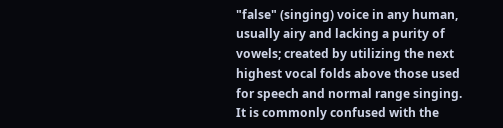"false" (singing) voice in any human, usually airy and lacking a purity of vowels; created by utilizing the next highest vocal folds above those used for speech and normal range singing. It is commonly confused with the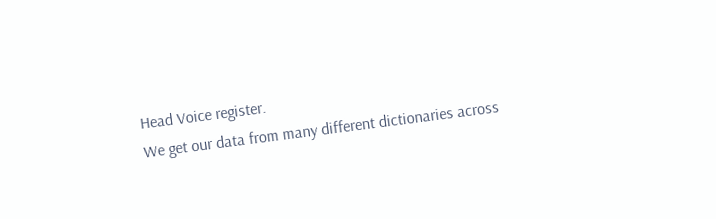Head Voice register.
We get our data from many different dictionaries across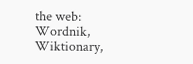the web:
Wordnik, Wiktionary,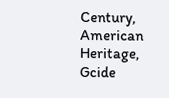Century, American Heritage, Gcide